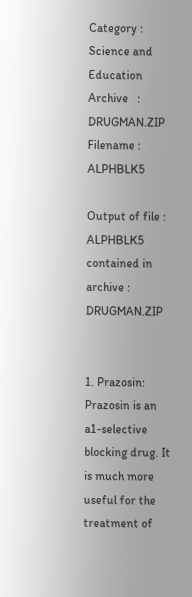Category : Science and Education
Archive   : DRUGMAN.ZIP
Filename : ALPHBLK5

Output of file : ALPHBLK5 contained in archive : DRUGMAN.ZIP


1. Prazosin: Prazosin is an a1-selective blocking drug. It is much more
useful for the treatment of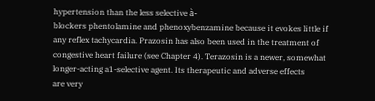hypertension than the less selective à-
blockers phentolamine and phenoxybenzamine because it evokes little if
any reflex tachycardia. Prazosin has also been used in the treatment of
congestive heart failure (see Chapter 4). Terazosin is a newer, somewhat
longer-acting a1-selective agent. Its therapeutic and adverse effects
are very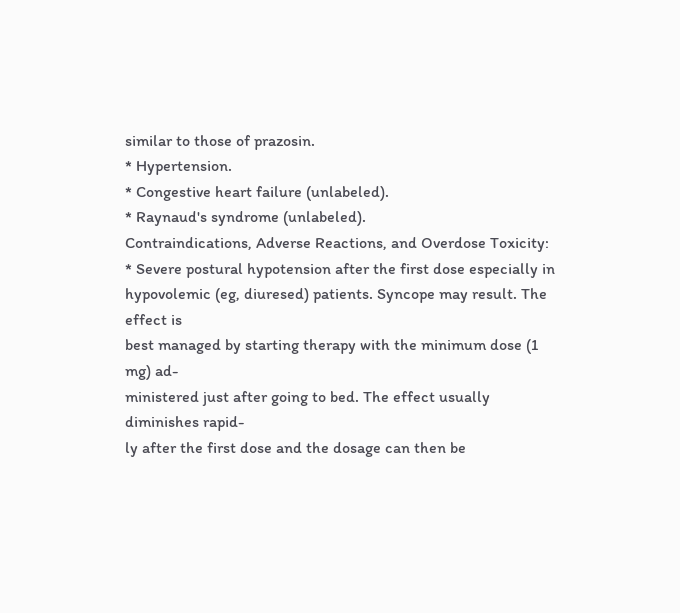similar to those of prazosin.
* Hypertension.
* Congestive heart failure (unlabeled).
* Raynaud's syndrome (unlabeled).
Contraindications, Adverse Reactions, and Overdose Toxicity:
* Severe postural hypotension after the first dose especially in
hypovolemic (eg, diuresed) patients. Syncope may result. The effect is
best managed by starting therapy with the minimum dose (1 mg) ad-
ministered just after going to bed. The effect usually diminishes rapid-
ly after the first dose and the dosage can then be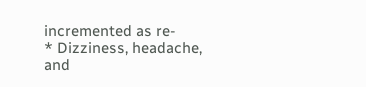incremented as re-
* Dizziness, headache, and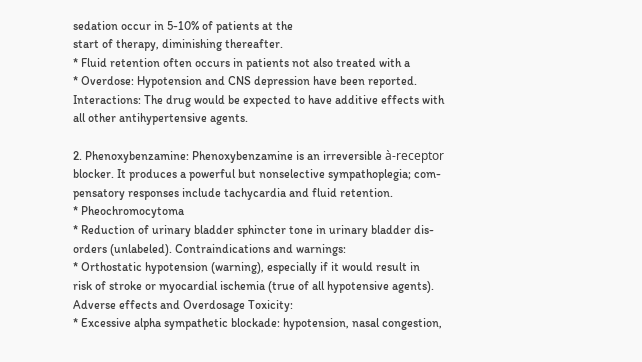sedation occur in 5-10% of patients at the
start of therapy, diminishing thereafter.
* Fluid retention often occurs in patients not also treated with a
* Overdose: Hypotension and CNS depression have been reported.
Interactions: The drug would be expected to have additive effects with
all other antihypertensive agents.

2. Phenoxybenzamine: Phenoxybenzamine is an irreversible à-receptor
blocker. It produces a powerful but nonselective sympathoplegia; com-
pensatory responses include tachycardia and fluid retention.
* Pheochromocytoma
* Reduction of urinary bladder sphincter tone in urinary bladder dis-
orders (unlabeled). Contraindications and warnings:
* Orthostatic hypotension (warning), especially if it would result in
risk of stroke or myocardial ischemia (true of all hypotensive agents).
Adverse effects and Overdosage Toxicity:
* Excessive alpha sympathetic blockade: hypotension, nasal congestion,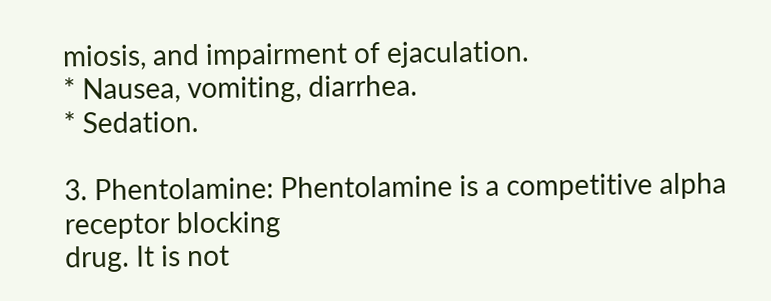miosis, and impairment of ejaculation.
* Nausea, vomiting, diarrhea.
* Sedation.

3. Phentolamine: Phentolamine is a competitive alpha receptor blocking
drug. It is not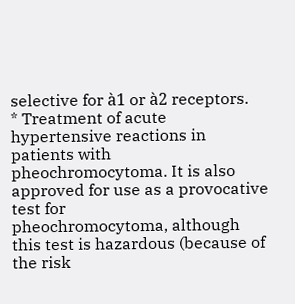selective for à1 or à2 receptors.
* Treatment of acute hypertensive reactions in patients with
pheochromocytoma. It is also approved for use as a provocative test for
pheochromocytoma, although this test is hazardous (because of the risk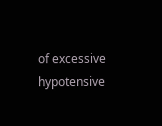of excessive hypotensive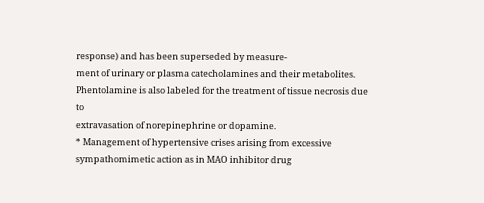response) and has been superseded by measure-
ment of urinary or plasma catecholamines and their metabolites.
Phentolamine is also labeled for the treatment of tissue necrosis due to
extravasation of norepinephrine or dopamine.
* Management of hypertensive crises arising from excessive
sympathomimetic action as in MAO inhibitor drug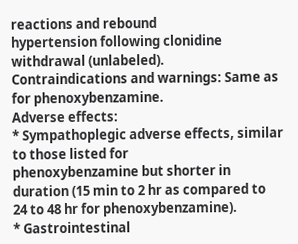reactions and rebound
hypertension following clonidine withdrawal (unlabeled).
Contraindications and warnings: Same as for phenoxybenzamine.
Adverse effects:
* Sympathoplegic adverse effects, similar to those listed for
phenoxybenzamine but shorter in duration (15 min to 2 hr as compared to
24 to 48 hr for phenoxybenzamine).
* Gastrointestinal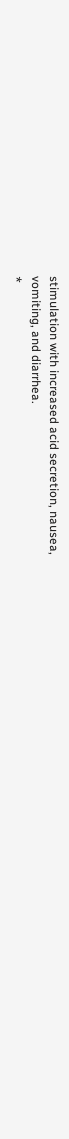stimulation with increased acid secretion, nausea,
vomiting, and diarrhea.
*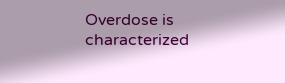Overdose is characterized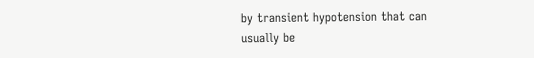by transient hypotension that can usually be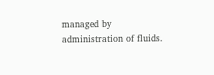managed by administration of fluids.